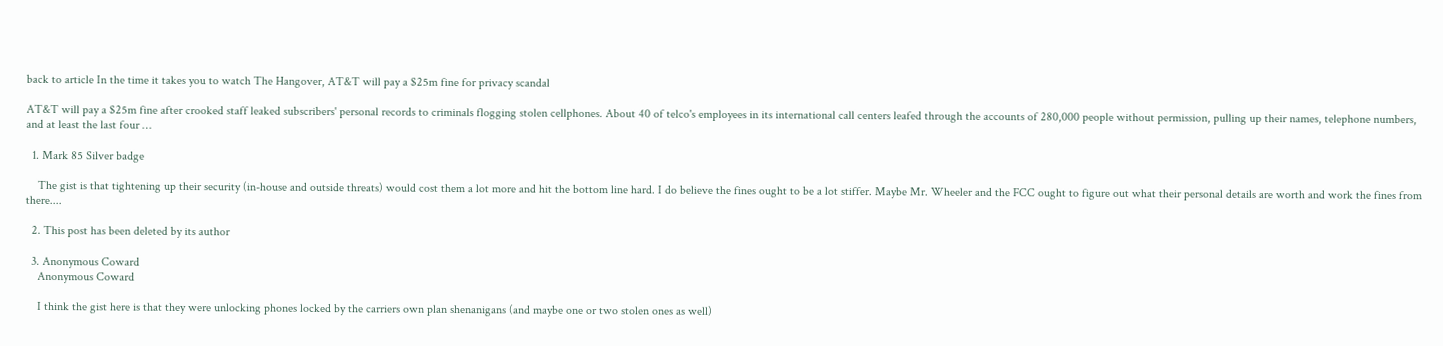back to article In the time it takes you to watch The Hangover, AT&T will pay a $25m fine for privacy scandal

AT&T will pay a $25m fine after crooked staff leaked subscribers' personal records to criminals flogging stolen cellphones. About 40 of telco's employees in its international call centers leafed through the accounts of 280,000 people without permission, pulling up their names, telephone numbers, and at least the last four …

  1. Mark 85 Silver badge

    The gist is that tightening up their security (in-house and outside threats) would cost them a lot more and hit the bottom line hard. I do believe the fines ought to be a lot stiffer. Maybe Mr. Wheeler and the FCC ought to figure out what their personal details are worth and work the fines from there....

  2. This post has been deleted by its author

  3. Anonymous Coward
    Anonymous Coward

    I think the gist here is that they were unlocking phones locked by the carriers own plan shenanigans (and maybe one or two stolen ones as well)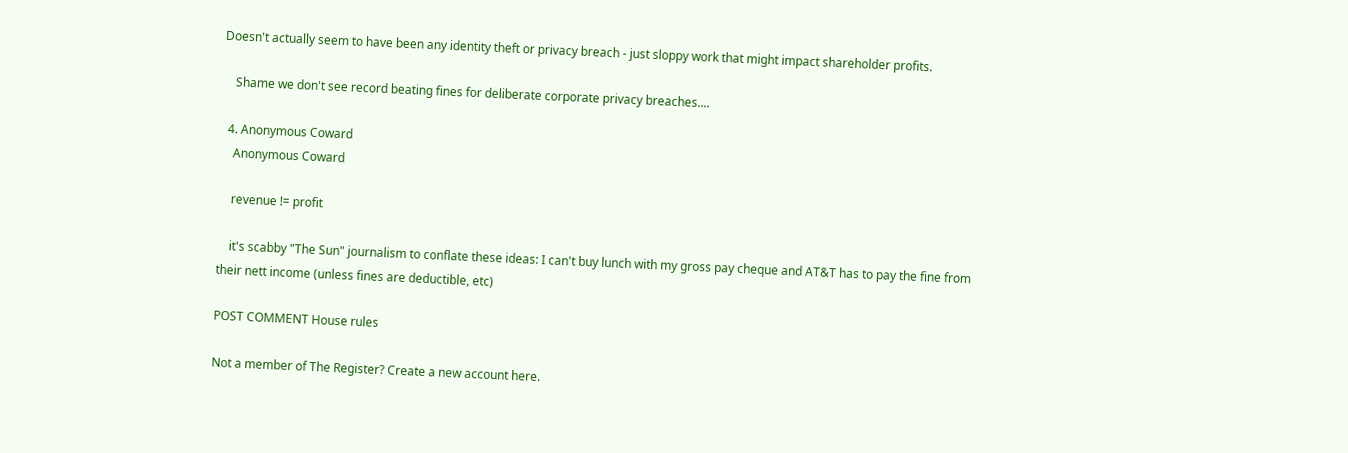Doesn't actually seem to have been any identity theft or privacy breach - just sloppy work that might impact shareholder profits.

    Shame we don't see record beating fines for deliberate corporate privacy breaches....

  4. Anonymous Coward
    Anonymous Coward

    revenue != profit

    it's scabby "The Sun" journalism to conflate these ideas: I can't buy lunch with my gross pay cheque and AT&T has to pay the fine from their nett income (unless fines are deductible, etc)

POST COMMENT House rules

Not a member of The Register? Create a new account here.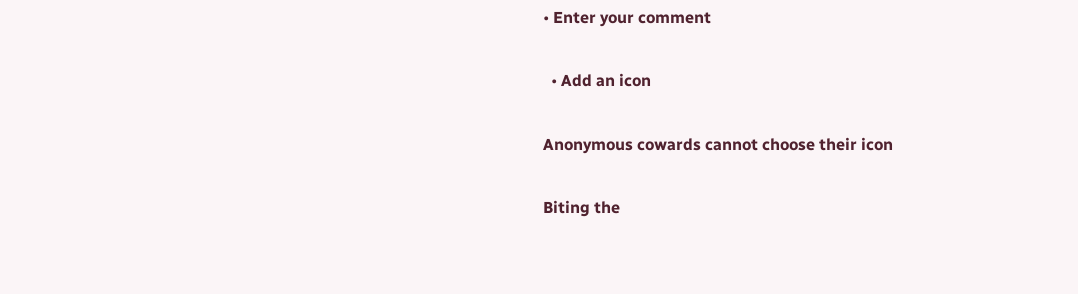• Enter your comment

  • Add an icon

Anonymous cowards cannot choose their icon

Biting the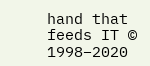hand that feeds IT © 1998–2020